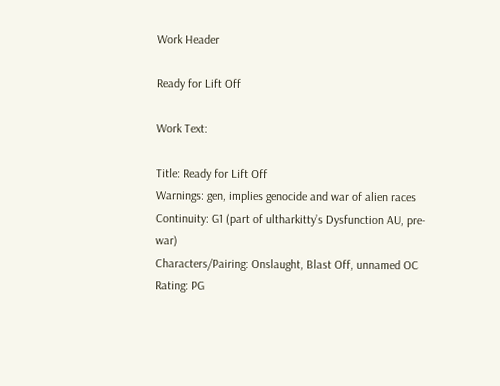Work Header

Ready for Lift Off

Work Text:

Title: Ready for Lift Off
Warnings: gen, implies genocide and war of alien races
Continuity: G1 (part of ultharkitty’s Dysfunction AU, pre-war)
Characters/Pairing: Onslaught, Blast Off, unnamed OC
Rating: PG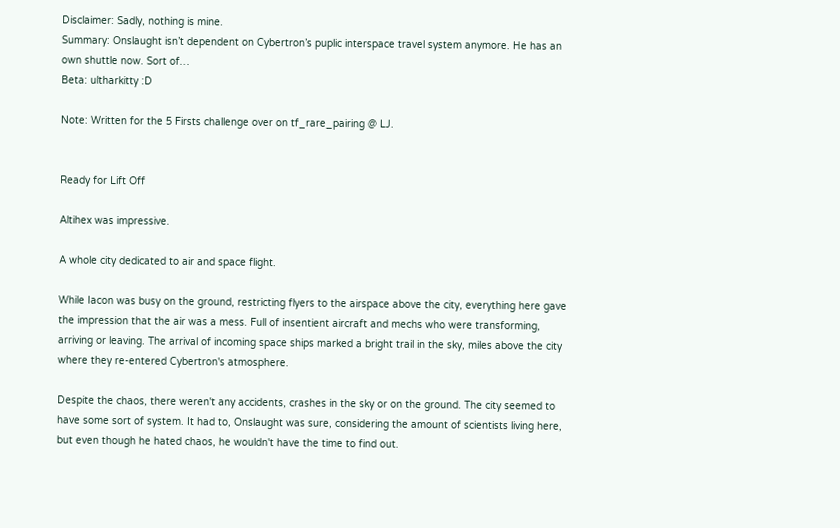Disclaimer: Sadly, nothing is mine.
Summary: Onslaught isn’t dependent on Cybertron’s puplic interspace travel system anymore. He has an own shuttle now. Sort of…
Beta: ultharkitty :D

Note: Written for the 5 Firsts challenge over on tf_rare_pairing @ LJ.


Ready for Lift Off

Altihex was impressive.

A whole city dedicated to air and space flight.

While Iacon was busy on the ground, restricting flyers to the airspace above the city, everything here gave the impression that the air was a mess. Full of insentient aircraft and mechs who were transforming, arriving or leaving. The arrival of incoming space ships marked a bright trail in the sky, miles above the city where they re-entered Cybertron's atmosphere.

Despite the chaos, there weren't any accidents, crashes in the sky or on the ground. The city seemed to have some sort of system. It had to, Onslaught was sure, considering the amount of scientists living here, but even though he hated chaos, he wouldn't have the time to find out.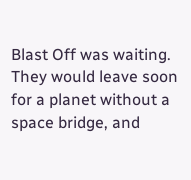Blast Off was waiting. They would leave soon for a planet without a space bridge, and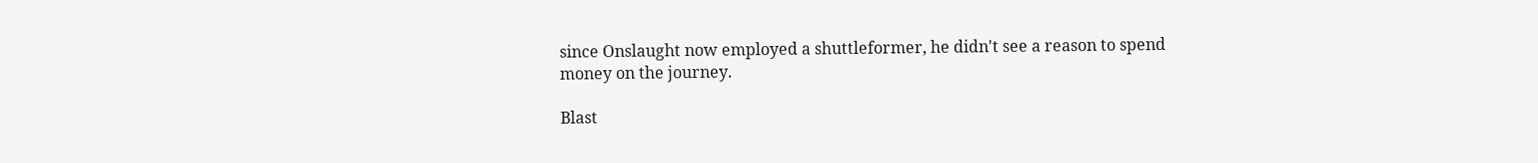since Onslaught now employed a shuttleformer, he didn't see a reason to spend money on the journey.

Blast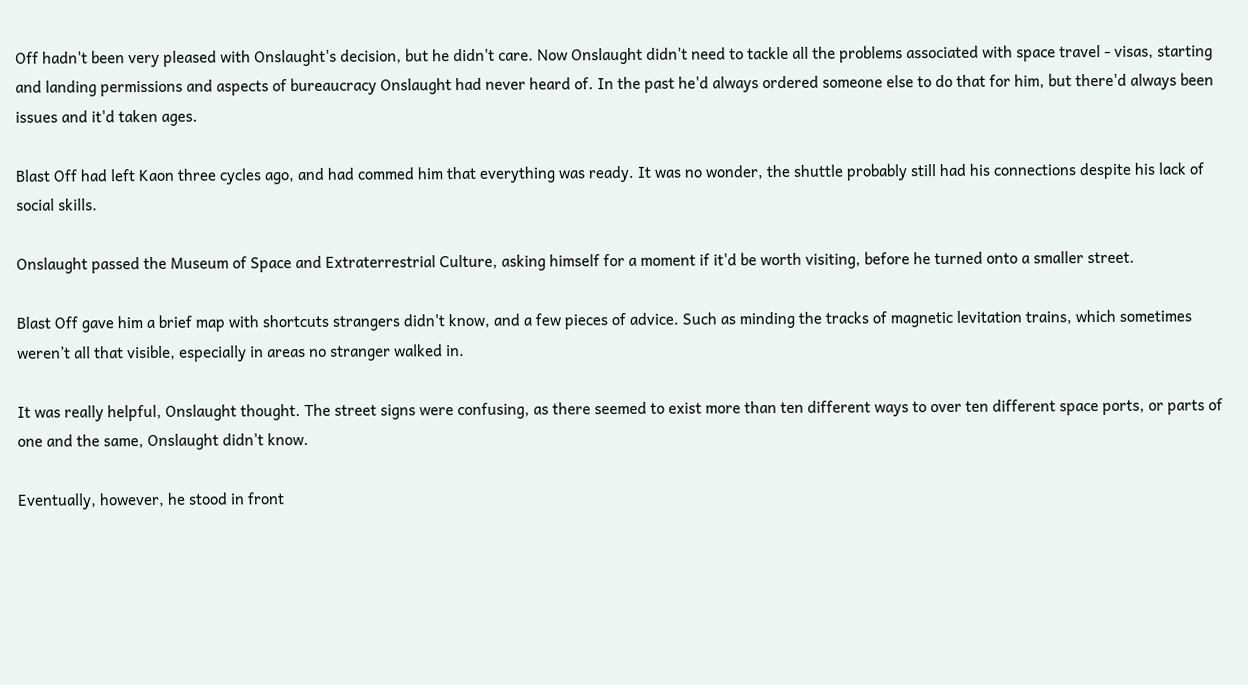Off hadn't been very pleased with Onslaught's decision, but he didn't care. Now Onslaught didn't need to tackle all the problems associated with space travel - visas, starting and landing permissions and aspects of bureaucracy Onslaught had never heard of. In the past he'd always ordered someone else to do that for him, but there'd always been issues and it'd taken ages.

Blast Off had left Kaon three cycles ago, and had commed him that everything was ready. It was no wonder, the shuttle probably still had his connections despite his lack of social skills.

Onslaught passed the Museum of Space and Extraterrestrial Culture, asking himself for a moment if it'd be worth visiting, before he turned onto a smaller street.

Blast Off gave him a brief map with shortcuts strangers didn't know, and a few pieces of advice. Such as minding the tracks of magnetic levitation trains, which sometimes weren’t all that visible, especially in areas no stranger walked in.

It was really helpful, Onslaught thought. The street signs were confusing, as there seemed to exist more than ten different ways to over ten different space ports, or parts of one and the same, Onslaught didn't know.

Eventually, however, he stood in front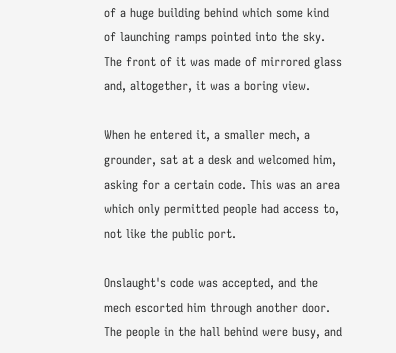of a huge building behind which some kind of launching ramps pointed into the sky. The front of it was made of mirrored glass and, altogether, it was a boring view.

When he entered it, a smaller mech, a grounder, sat at a desk and welcomed him, asking for a certain code. This was an area which only permitted people had access to, not like the public port.

Onslaught's code was accepted, and the mech escorted him through another door. The people in the hall behind were busy, and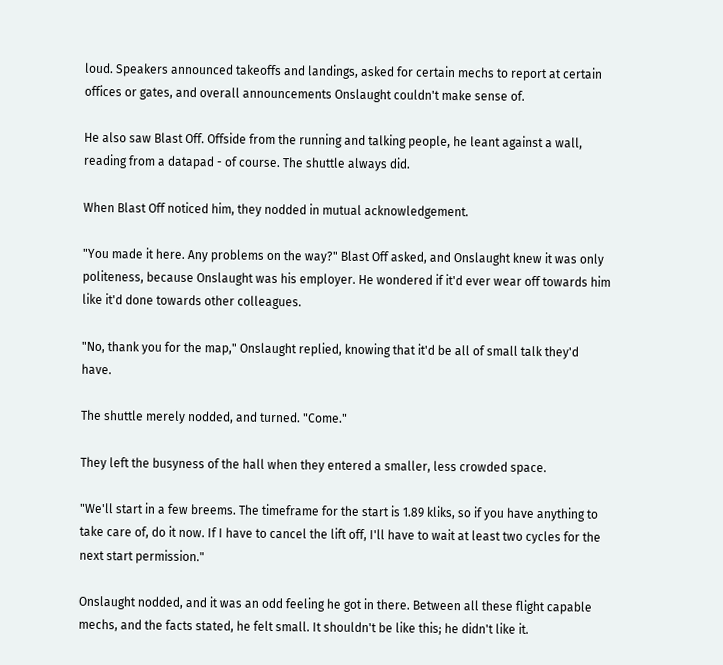loud. Speakers announced takeoffs and landings, asked for certain mechs to report at certain offices or gates, and overall announcements Onslaught couldn't make sense of.

He also saw Blast Off. Offside from the running and talking people, he leant against a wall, reading from a datapad - of course. The shuttle always did.

When Blast Off noticed him, they nodded in mutual acknowledgement.

"You made it here. Any problems on the way?" Blast Off asked, and Onslaught knew it was only politeness, because Onslaught was his employer. He wondered if it'd ever wear off towards him like it'd done towards other colleagues.

"No, thank you for the map," Onslaught replied, knowing that it'd be all of small talk they'd have.

The shuttle merely nodded, and turned. "Come."

They left the busyness of the hall when they entered a smaller, less crowded space.

"We'll start in a few breems. The timeframe for the start is 1.89 kliks, so if you have anything to take care of, do it now. If I have to cancel the lift off, I'll have to wait at least two cycles for the next start permission."

Onslaught nodded, and it was an odd feeling he got in there. Between all these flight capable mechs, and the facts stated, he felt small. It shouldn't be like this; he didn't like it.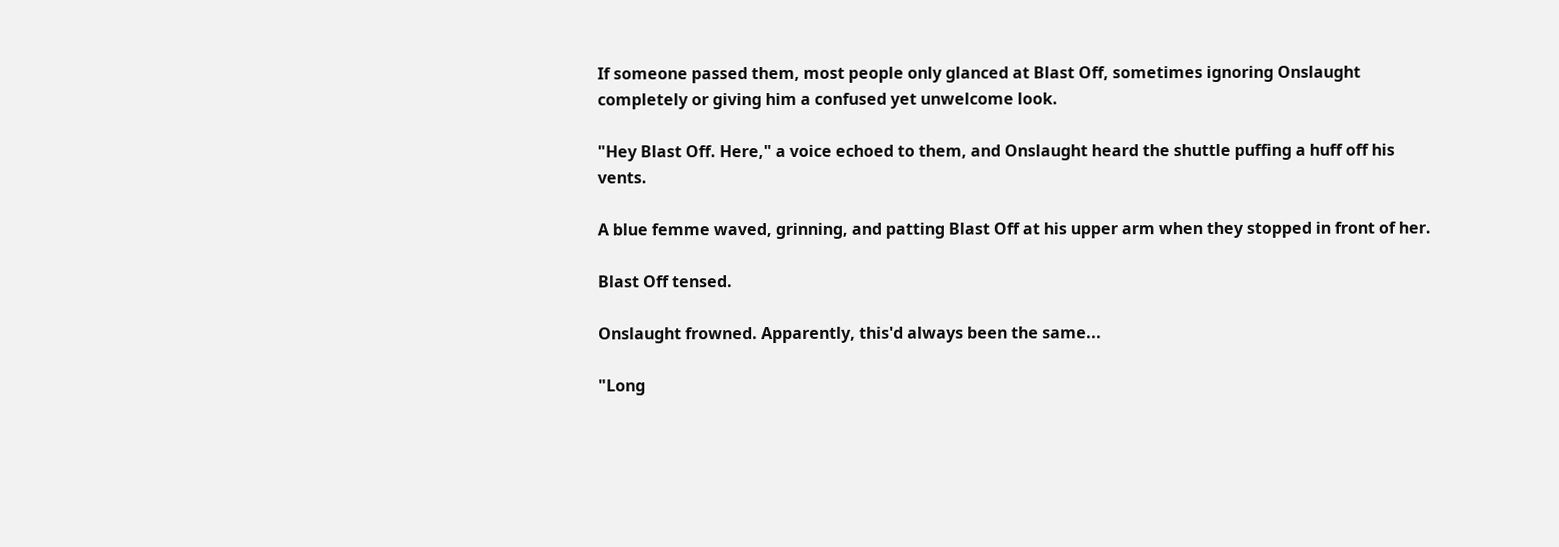If someone passed them, most people only glanced at Blast Off, sometimes ignoring Onslaught completely or giving him a confused yet unwelcome look.

"Hey Blast Off. Here," a voice echoed to them, and Onslaught heard the shuttle puffing a huff off his vents.

A blue femme waved, grinning, and patting Blast Off at his upper arm when they stopped in front of her.

Blast Off tensed.

Onslaught frowned. Apparently, this'd always been the same...

"Long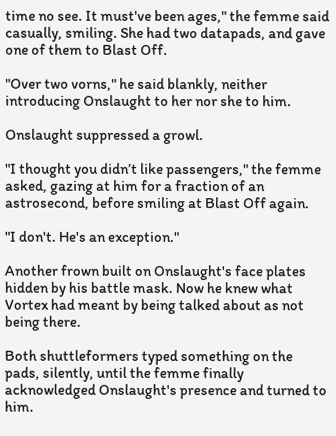time no see. It must've been ages," the femme said casually, smiling. She had two datapads, and gave one of them to Blast Off.

"Over two vorns," he said blankly, neither introducing Onslaught to her nor she to him.

Onslaught suppressed a growl.

"I thought you didn’t like passengers," the femme asked, gazing at him for a fraction of an astrosecond, before smiling at Blast Off again.

"I don't. He's an exception."

Another frown built on Onslaught's face plates hidden by his battle mask. Now he knew what Vortex had meant by being talked about as not being there.

Both shuttleformers typed something on the pads, silently, until the femme finally acknowledged Onslaught's presence and turned to him.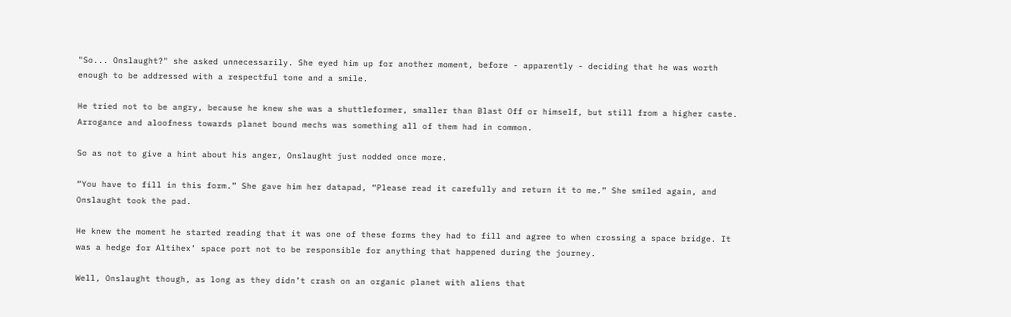"So... Onslaught?" she asked unnecessarily. She eyed him up for another moment, before - apparently - deciding that he was worth enough to be addressed with a respectful tone and a smile.

He tried not to be angry, because he knew she was a shuttleformer, smaller than Blast Off or himself, but still from a higher caste. Arrogance and aloofness towards planet bound mechs was something all of them had in common.

So as not to give a hint about his anger, Onslaught just nodded once more.

“You have to fill in this form.” She gave him her datapad, “Please read it carefully and return it to me.” She smiled again, and Onslaught took the pad.

He knew the moment he started reading that it was one of these forms they had to fill and agree to when crossing a space bridge. It was a hedge for Altihex’ space port not to be responsible for anything that happened during the journey.

Well, Onslaught though, as long as they didn’t crash on an organic planet with aliens that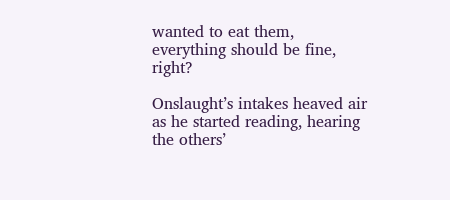wanted to eat them, everything should be fine, right?

Onslaught’s intakes heaved air as he started reading, hearing the others’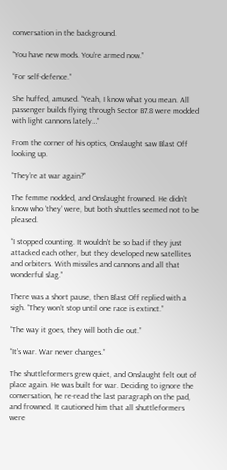conversation in the background.

“You have new mods. You’re armed now.”

“For self-defence.”

She huffed, amused. “Yeah, I know what you mean. All passenger builds flying through Sector B7.8 were modded with light cannons lately…”

From the corner of his optics, Onslaught saw Blast Off looking up.

“They’re at war again?”

The femme nodded, and Onslaught frowned. He didn’t know who ‘they’ were, but both shuttles seemed not to be pleased.

“I stopped counting. It wouldn’t be so bad if they just attacked each other, but they developed new satellites and orbiters. With missiles and cannons and all that wonderful slag.”

There was a short pause, then Blast Off replied with a sigh. “They won’t stop until one race is extinct.”

“The way it goes, they will both die out.”

“It’s war. War never changes.”

The shuttleformers grew quiet, and Onslaught felt out of place again. He was built for war. Deciding to ignore the conversation, he re-read the last paragraph on the pad, and frowned. It cautioned him that all shuttleformers were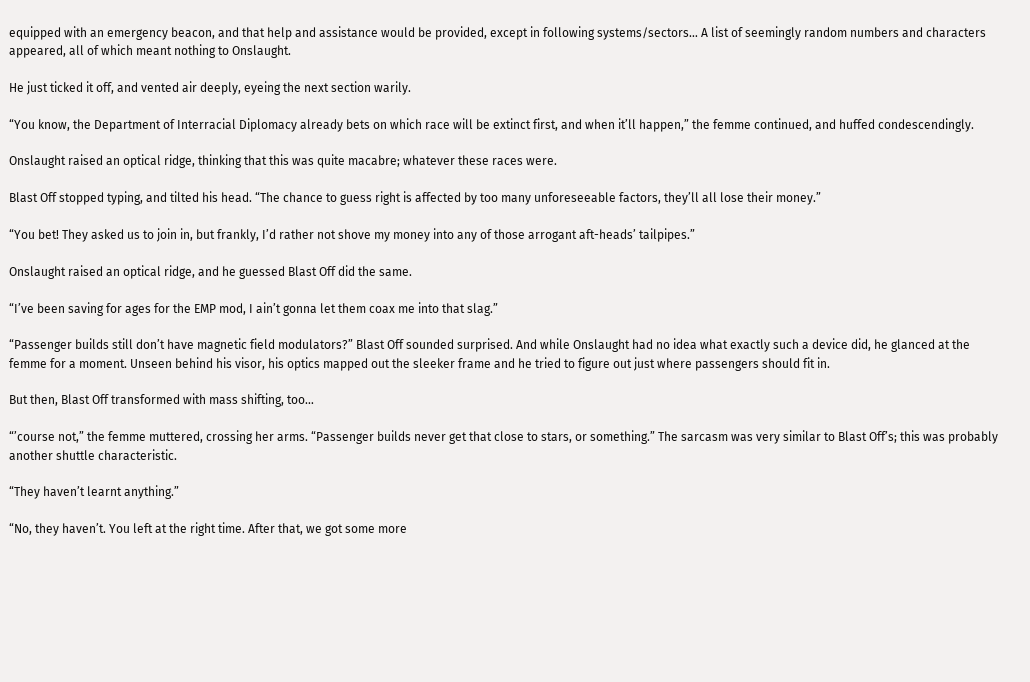equipped with an emergency beacon, and that help and assistance would be provided, except in following systems/sectors… A list of seemingly random numbers and characters appeared, all of which meant nothing to Onslaught.

He just ticked it off, and vented air deeply, eyeing the next section warily.

“You know, the Department of Interracial Diplomacy already bets on which race will be extinct first, and when it’ll happen,” the femme continued, and huffed condescendingly.

Onslaught raised an optical ridge, thinking that this was quite macabre; whatever these races were.

Blast Off stopped typing, and tilted his head. “The chance to guess right is affected by too many unforeseeable factors, they’ll all lose their money.”

“You bet! They asked us to join in, but frankly, I’d rather not shove my money into any of those arrogant aft-heads’ tailpipes.”

Onslaught raised an optical ridge, and he guessed Blast Off did the same.

“I’ve been saving for ages for the EMP mod, I ain’t gonna let them coax me into that slag.”

“Passenger builds still don’t have magnetic field modulators?” Blast Off sounded surprised. And while Onslaught had no idea what exactly such a device did, he glanced at the femme for a moment. Unseen behind his visor, his optics mapped out the sleeker frame and he tried to figure out just where passengers should fit in.

But then, Blast Off transformed with mass shifting, too…

“’course not,” the femme muttered, crossing her arms. “Passenger builds never get that close to stars, or something.” The sarcasm was very similar to Blast Off’s; this was probably another shuttle characteristic.

“They haven’t learnt anything.”

“No, they haven’t. You left at the right time. After that, we got some more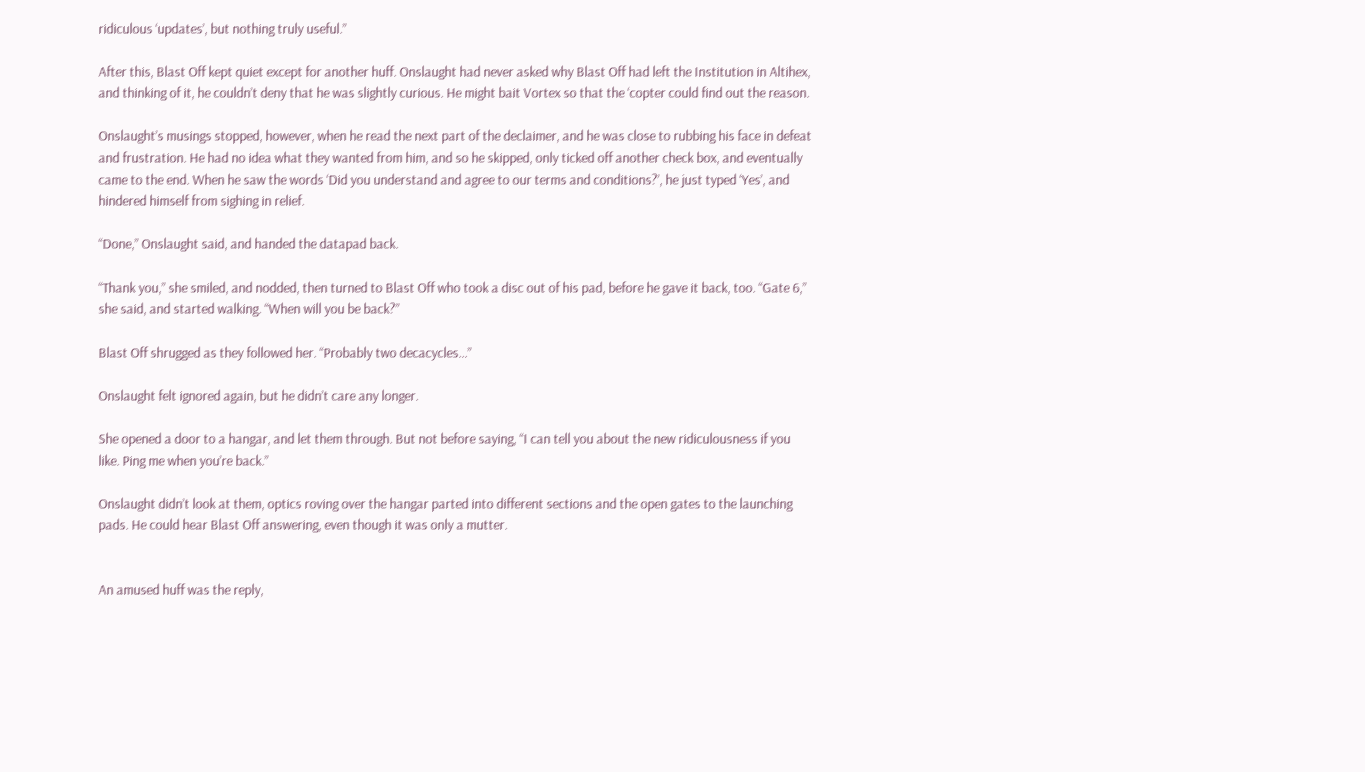ridiculous ‘updates’, but nothing truly useful.”

After this, Blast Off kept quiet except for another huff. Onslaught had never asked why Blast Off had left the Institution in Altihex, and thinking of it, he couldn’t deny that he was slightly curious. He might bait Vortex so that the ‘copter could find out the reason.

Onslaught’s musings stopped, however, when he read the next part of the declaimer, and he was close to rubbing his face in defeat and frustration. He had no idea what they wanted from him, and so he skipped, only ticked off another check box, and eventually came to the end. When he saw the words ‘Did you understand and agree to our terms and conditions?’, he just typed ‘Yes’, and hindered himself from sighing in relief.

“Done,” Onslaught said, and handed the datapad back.

“Thank you,” she smiled, and nodded, then turned to Blast Off who took a disc out of his pad, before he gave it back, too. “Gate 6,” she said, and started walking. “When will you be back?”

Blast Off shrugged as they followed her. “Probably two decacycles…”

Onslaught felt ignored again, but he didn’t care any longer.

She opened a door to a hangar, and let them through. But not before saying, “I can tell you about the new ridiculousness if you like. Ping me when you’re back.”

Onslaught didn’t look at them, optics roving over the hangar parted into different sections and the open gates to the launching pads. He could hear Blast Off answering, even though it was only a mutter.


An amused huff was the reply,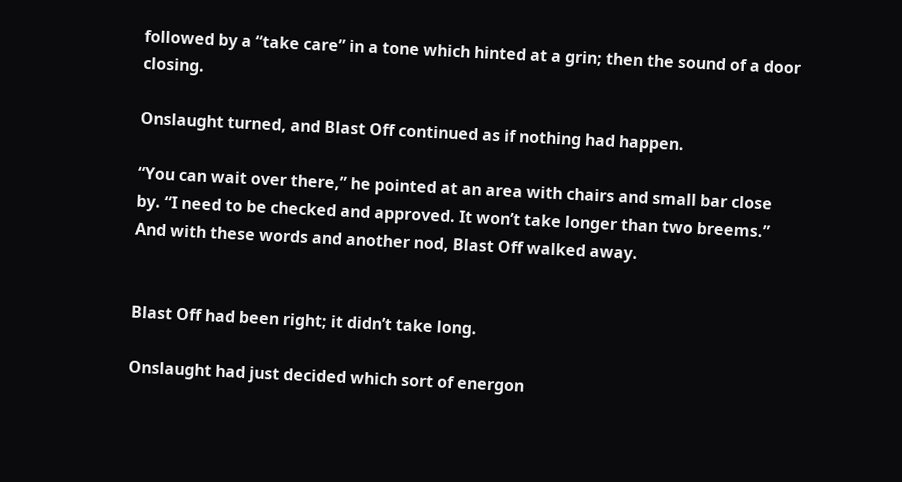followed by a “take care” in a tone which hinted at a grin; then the sound of a door closing.

Onslaught turned, and Blast Off continued as if nothing had happen.

“You can wait over there,” he pointed at an area with chairs and small bar close by. “I need to be checked and approved. It won’t take longer than two breems.” And with these words and another nod, Blast Off walked away.


Blast Off had been right; it didn’t take long.

Onslaught had just decided which sort of energon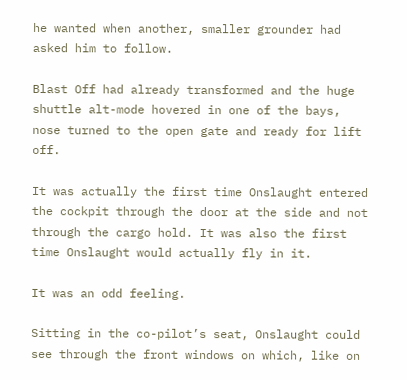he wanted when another, smaller grounder had asked him to follow.

Blast Off had already transformed and the huge shuttle alt-mode hovered in one of the bays, nose turned to the open gate and ready for lift off.

It was actually the first time Onslaught entered the cockpit through the door at the side and not through the cargo hold. It was also the first time Onslaught would actually fly in it.

It was an odd feeling.

Sitting in the co-pilot’s seat, Onslaught could see through the front windows on which, like on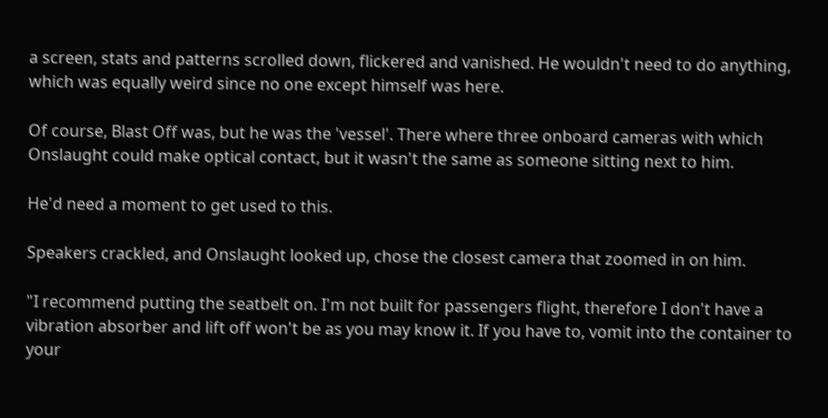a screen, stats and patterns scrolled down, flickered and vanished. He wouldn't need to do anything, which was equally weird since no one except himself was here.

Of course, Blast Off was, but he was the 'vessel'. There where three onboard cameras with which Onslaught could make optical contact, but it wasn't the same as someone sitting next to him.

He'd need a moment to get used to this.

Speakers crackled, and Onslaught looked up, chose the closest camera that zoomed in on him.

"I recommend putting the seatbelt on. I'm not built for passengers flight, therefore I don't have a vibration absorber and lift off won't be as you may know it. If you have to, vomit into the container to your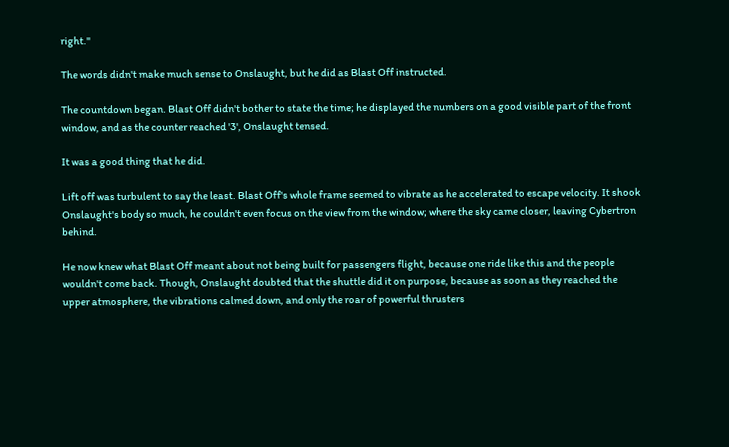right."

The words didn't make much sense to Onslaught, but he did as Blast Off instructed.

The countdown began. Blast Off didn't bother to state the time; he displayed the numbers on a good visible part of the front window, and as the counter reached '3', Onslaught tensed.

It was a good thing that he did.

Lift off was turbulent to say the least. Blast Off's whole frame seemed to vibrate as he accelerated to escape velocity. It shook Onslaught's body so much, he couldn't even focus on the view from the window; where the sky came closer, leaving Cybertron behind.

He now knew what Blast Off meant about not being built for passengers flight, because one ride like this and the people wouldn't come back. Though, Onslaught doubted that the shuttle did it on purpose, because as soon as they reached the upper atmosphere, the vibrations calmed down, and only the roar of powerful thrusters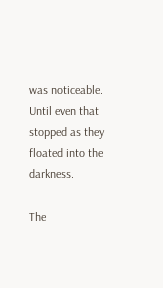was noticeable. Until even that stopped as they floated into the darkness.

The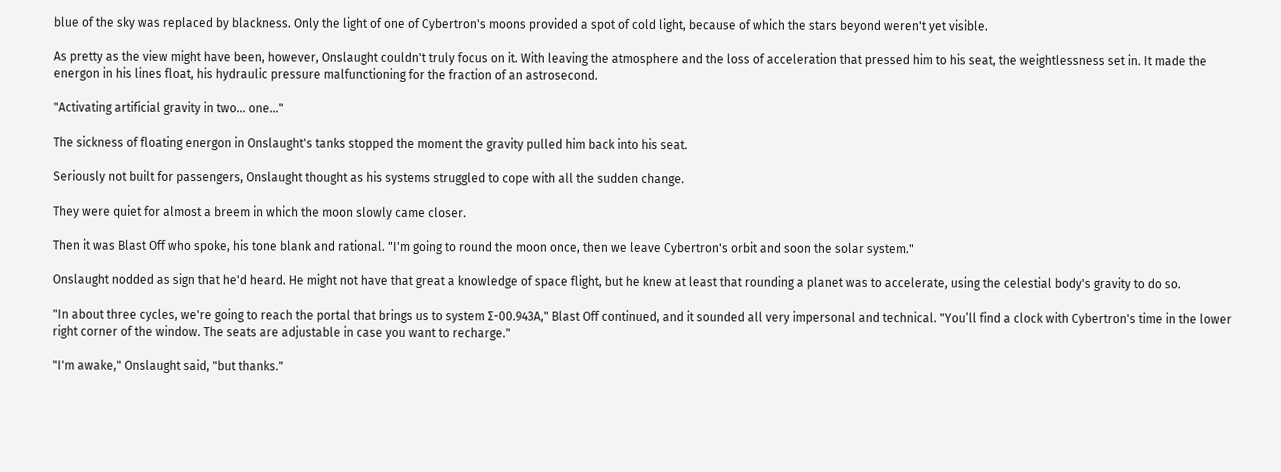blue of the sky was replaced by blackness. Only the light of one of Cybertron's moons provided a spot of cold light, because of which the stars beyond weren't yet visible.

As pretty as the view might have been, however, Onslaught couldn't truly focus on it. With leaving the atmosphere and the loss of acceleration that pressed him to his seat, the weightlessness set in. It made the energon in his lines float, his hydraulic pressure malfunctioning for the fraction of an astrosecond.

"Activating artificial gravity in two... one..."

The sickness of floating energon in Onslaught's tanks stopped the moment the gravity pulled him back into his seat.

Seriously not built for passengers, Onslaught thought as his systems struggled to cope with all the sudden change.

They were quiet for almost a breem in which the moon slowly came closer.

Then it was Blast Off who spoke, his tone blank and rational. "I'm going to round the moon once, then we leave Cybertron's orbit and soon the solar system."

Onslaught nodded as sign that he'd heard. He might not have that great a knowledge of space flight, but he knew at least that rounding a planet was to accelerate, using the celestial body's gravity to do so.

"In about three cycles, we're going to reach the portal that brings us to system ∑-00.943A," Blast Off continued, and it sounded all very impersonal and technical. "You’ll find a clock with Cybertron's time in the lower right corner of the window. The seats are adjustable in case you want to recharge."

"I'm awake," Onslaught said, "but thanks."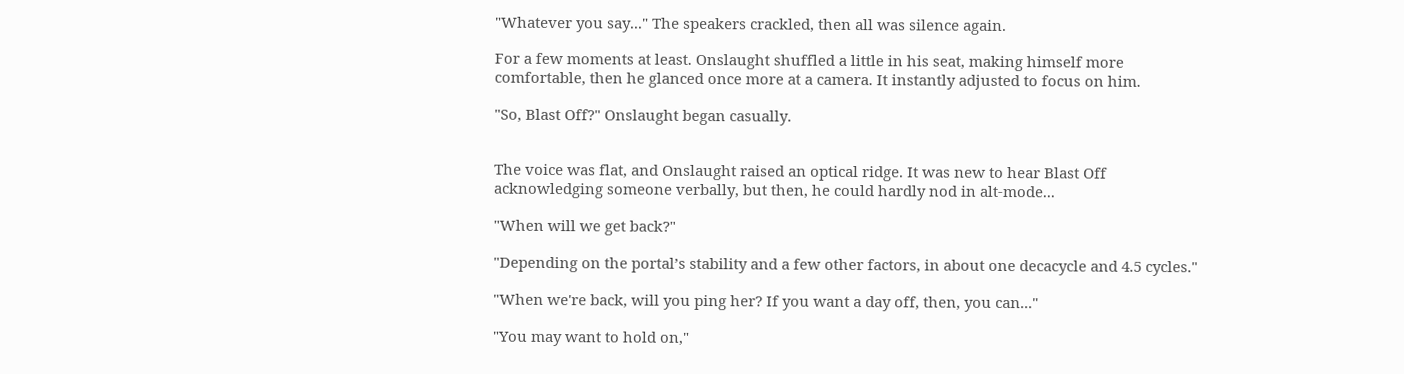"Whatever you say..." The speakers crackled, then all was silence again.

For a few moments at least. Onslaught shuffled a little in his seat, making himself more comfortable, then he glanced once more at a camera. It instantly adjusted to focus on him.

"So, Blast Off?" Onslaught began casually.


The voice was flat, and Onslaught raised an optical ridge. It was new to hear Blast Off acknowledging someone verbally, but then, he could hardly nod in alt-mode...

"When will we get back?"

"Depending on the portal’s stability and a few other factors, in about one decacycle and 4.5 cycles."

"When we're back, will you ping her? If you want a day off, then, you can..."

"You may want to hold on,"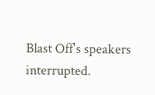Blast Off's speakers interrupted.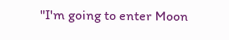"I'm going to enter Moon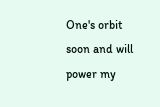One's orbit soon and will power my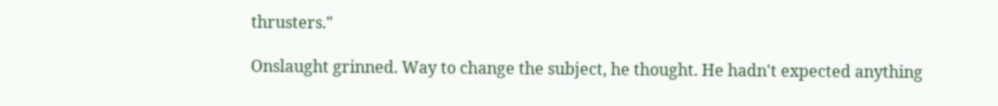thrusters."

Onslaught grinned. Way to change the subject, he thought. He hadn't expected anything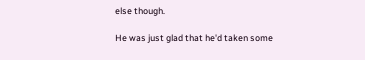else though.

He was just glad that he'd taken some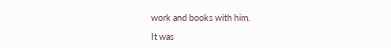work and books with him.

It was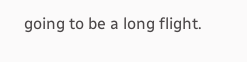going to be a long flight.